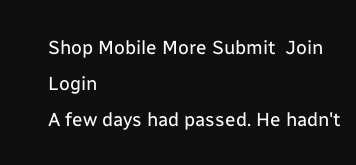Shop Mobile More Submit  Join Login
A few days had passed. He hadn't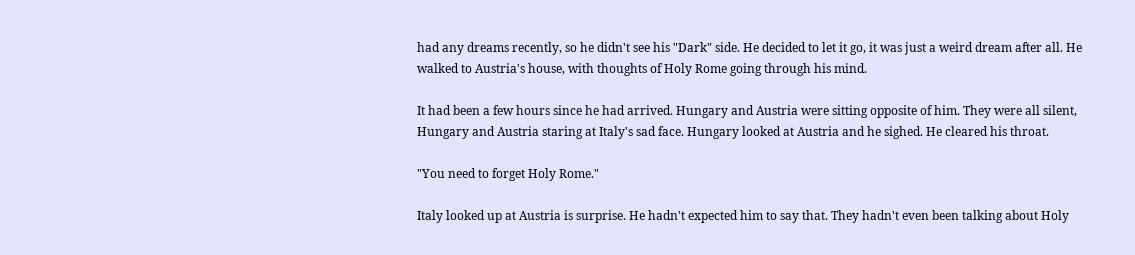had any dreams recently, so he didn't see his "Dark" side. He decided to let it go, it was just a weird dream after all. He walked to Austria's house, with thoughts of Holy Rome going through his mind.

It had been a few hours since he had arrived. Hungary and Austria were sitting opposite of him. They were all silent, Hungary and Austria staring at Italy's sad face. Hungary looked at Austria and he sighed. He cleared his throat.

"You need to forget Holy Rome."

Italy looked up at Austria is surprise. He hadn't expected him to say that. They hadn't even been talking about Holy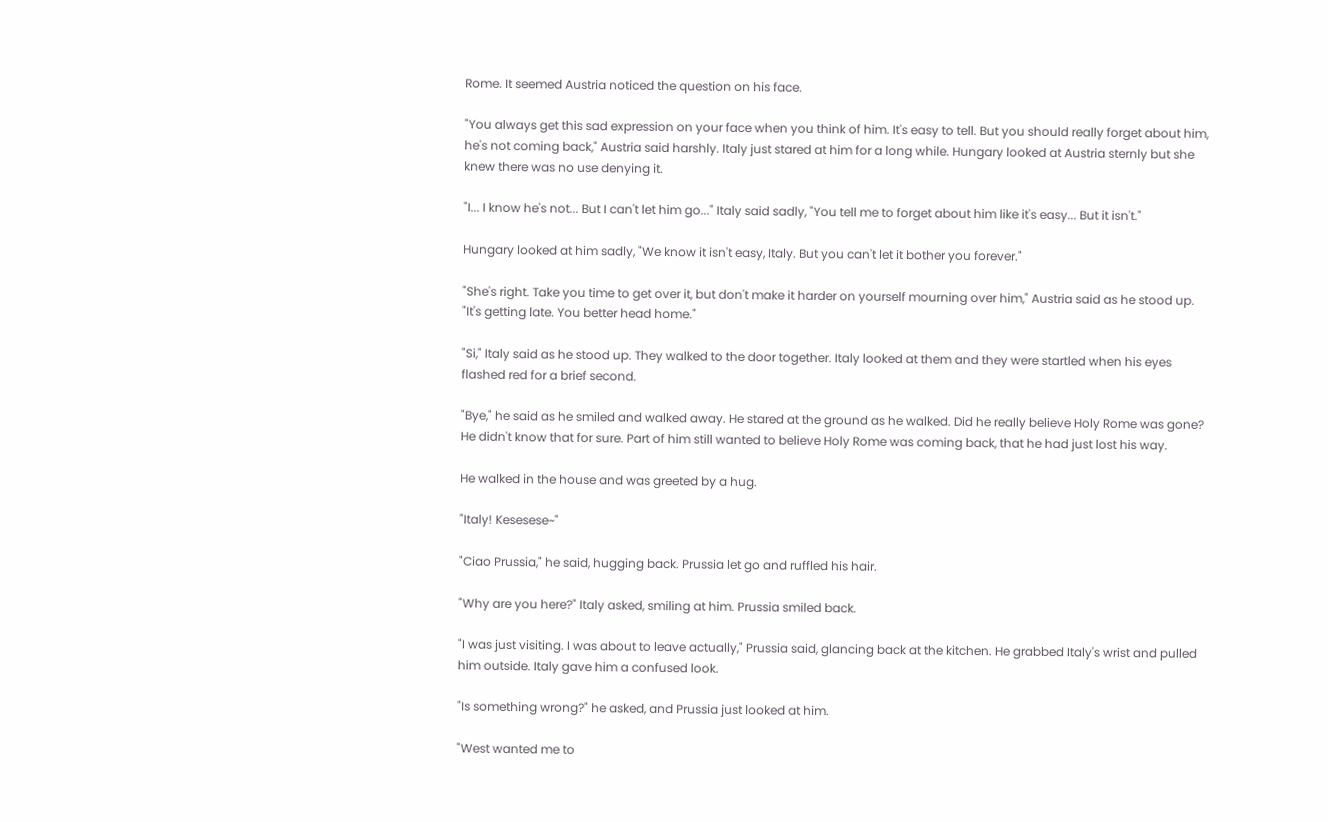Rome. It seemed Austria noticed the question on his face.

"You always get this sad expression on your face when you think of him. It's easy to tell. But you should really forget about him, he's not coming back," Austria said harshly. Italy just stared at him for a long while. Hungary looked at Austria sternly but she knew there was no use denying it.

"I... I know he's not... But I can't let him go..." Italy said sadly, "You tell me to forget about him like it's easy... But it isn't."

Hungary looked at him sadly, "We know it isn't easy, Italy. But you can't let it bother you forever."

"She's right. Take you time to get over it, but don't make it harder on yourself mourning over him," Austria said as he stood up. "It's getting late. You better head home."

"Si," Italy said as he stood up. They walked to the door together. Italy looked at them and they were startled when his eyes flashed red for a brief second.

"Bye," he said as he smiled and walked away. He stared at the ground as he walked. Did he really believe Holy Rome was gone? He didn't know that for sure. Part of him still wanted to believe Holy Rome was coming back, that he had just lost his way.

He walked in the house and was greeted by a hug.

"Italy! Kesesese~"

"Ciao Prussia," he said, hugging back. Prussia let go and ruffled his hair.

"Why are you here?" Italy asked, smiling at him. Prussia smiled back.

"I was just visiting. I was about to leave actually," Prussia said, glancing back at the kitchen. He grabbed Italy's wrist and pulled him outside. Italy gave him a confused look.

"Is something wrong?" he asked, and Prussia just looked at him.

"West wanted me to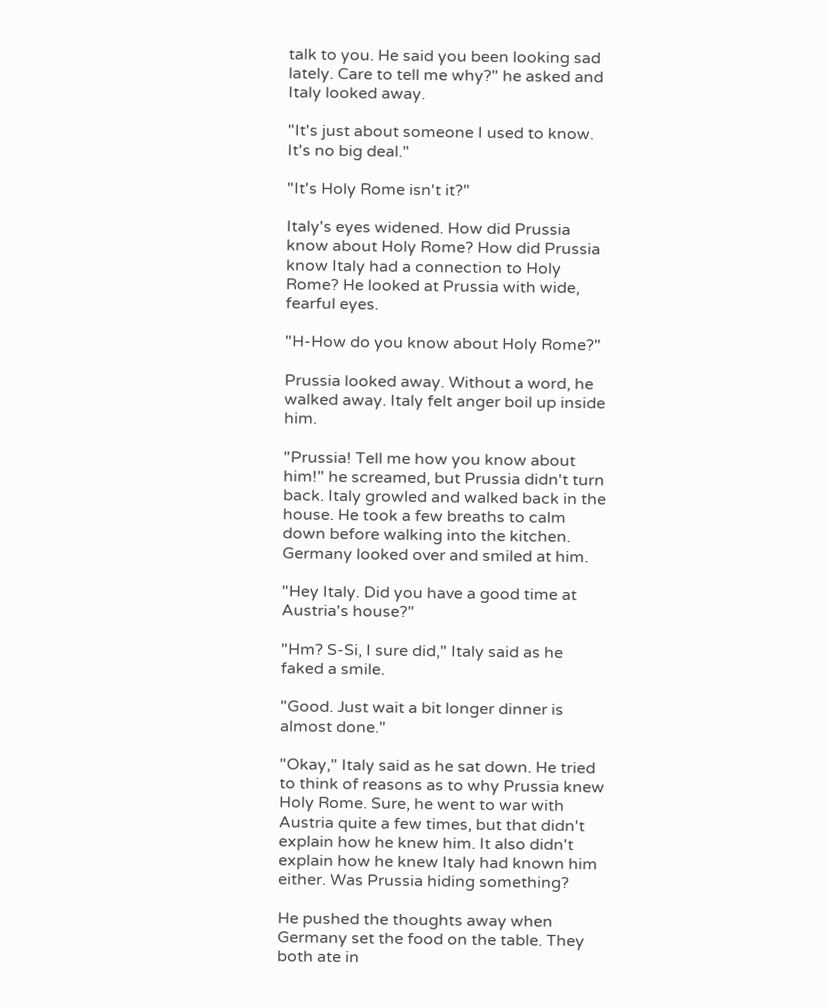talk to you. He said you been looking sad lately. Care to tell me why?" he asked and Italy looked away.

"It's just about someone I used to know. It's no big deal."

"It's Holy Rome isn't it?"

Italy's eyes widened. How did Prussia know about Holy Rome? How did Prussia know Italy had a connection to Holy Rome? He looked at Prussia with wide, fearful eyes.

"H-How do you know about Holy Rome?"

Prussia looked away. Without a word, he walked away. Italy felt anger boil up inside him.

"Prussia! Tell me how you know about him!" he screamed, but Prussia didn't turn back. Italy growled and walked back in the house. He took a few breaths to calm down before walking into the kitchen. Germany looked over and smiled at him.

"Hey Italy. Did you have a good time at Austria's house?"

"Hm? S-Si, I sure did," Italy said as he faked a smile.

"Good. Just wait a bit longer dinner is almost done."

"Okay," Italy said as he sat down. He tried to think of reasons as to why Prussia knew Holy Rome. Sure, he went to war with Austria quite a few times, but that didn't explain how he knew him. It also didn't explain how he knew Italy had known him either. Was Prussia hiding something?

He pushed the thoughts away when Germany set the food on the table. They both ate in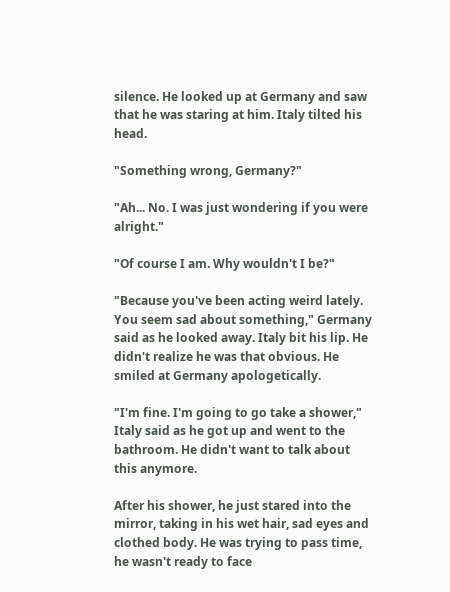silence. He looked up at Germany and saw that he was staring at him. Italy tilted his head.

"Something wrong, Germany?"

"Ah... No. I was just wondering if you were alright."

"Of course I am. Why wouldn't I be?"

"Because you've been acting weird lately. You seem sad about something," Germany said as he looked away. Italy bit his lip. He didn't realize he was that obvious. He smiled at Germany apologetically.

"I'm fine. I'm going to go take a shower," Italy said as he got up and went to the bathroom. He didn't want to talk about this anymore.

After his shower, he just stared into the mirror, taking in his wet hair, sad eyes and clothed body. He was trying to pass time, he wasn't ready to face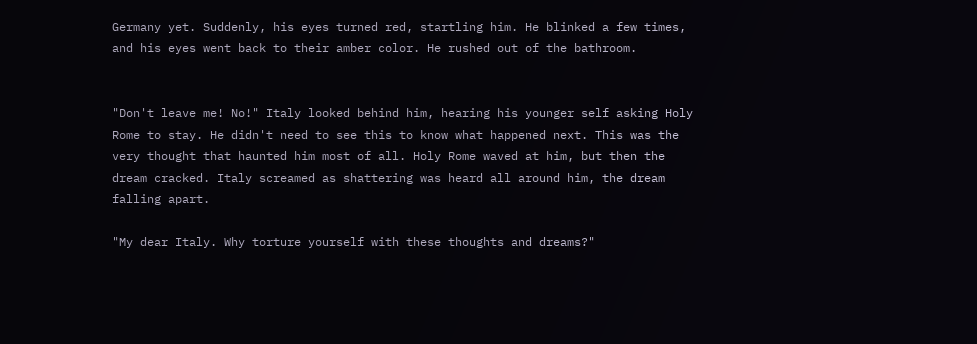Germany yet. Suddenly, his eyes turned red, startling him. He blinked a few times, and his eyes went back to their amber color. He rushed out of the bathroom.


"Don't leave me! No!" Italy looked behind him, hearing his younger self asking Holy Rome to stay. He didn't need to see this to know what happened next. This was the very thought that haunted him most of all. Holy Rome waved at him, but then the dream cracked. Italy screamed as shattering was heard all around him, the dream falling apart.

"My dear Italy. Why torture yourself with these thoughts and dreams?"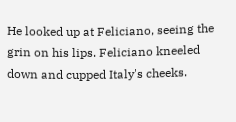He looked up at Feliciano, seeing the grin on his lips. Feliciano kneeled down and cupped Italy's cheeks.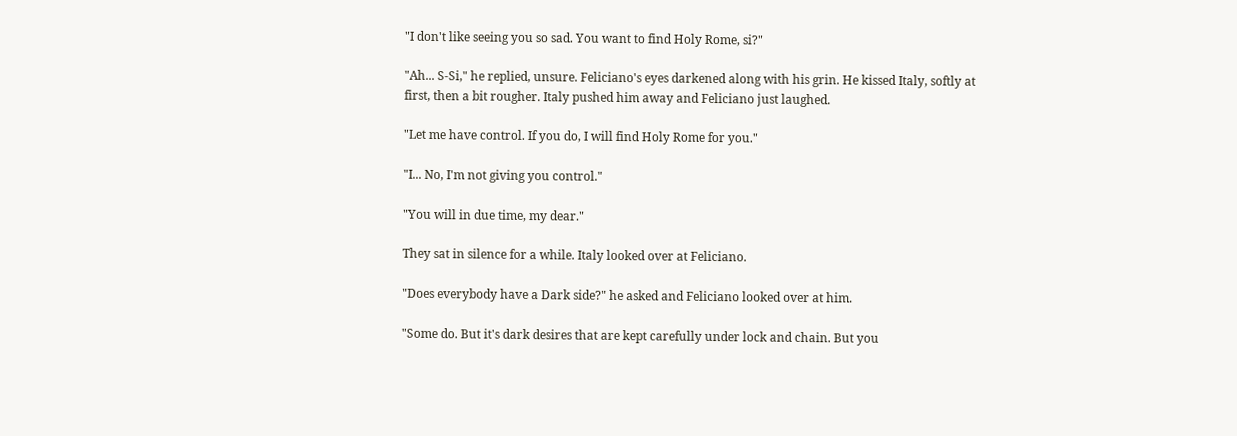"I don't like seeing you so sad. You want to find Holy Rome, si?"

"Ah... S-Si," he replied, unsure. Feliciano's eyes darkened along with his grin. He kissed Italy, softly at first, then a bit rougher. Italy pushed him away and Feliciano just laughed.

"Let me have control. If you do, I will find Holy Rome for you."

"I... No, I'm not giving you control."

"You will in due time, my dear."

They sat in silence for a while. Italy looked over at Feliciano.

"Does everybody have a Dark side?" he asked and Feliciano looked over at him.

"Some do. But it's dark desires that are kept carefully under lock and chain. But you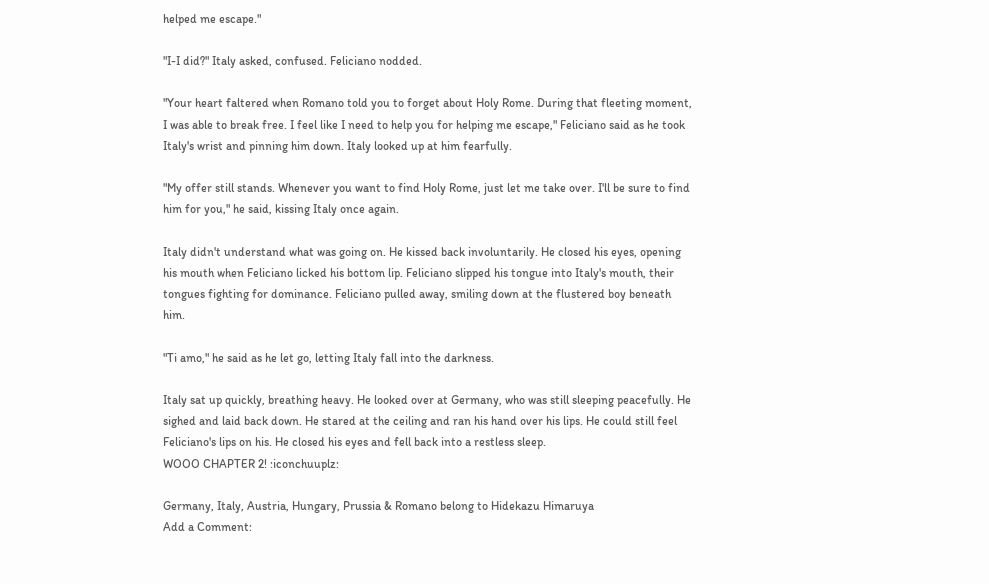helped me escape."

"I-I did?" Italy asked, confused. Feliciano nodded.

"Your heart faltered when Romano told you to forget about Holy Rome. During that fleeting moment, I was able to break free. I feel like I need to help you for helping me escape," Feliciano said as he took Italy's wrist and pinning him down. Italy looked up at him fearfully.

"My offer still stands. Whenever you want to find Holy Rome, just let me take over. I'll be sure to find him for you," he said, kissing Italy once again.

Italy didn't understand what was going on. He kissed back involuntarily. He closed his eyes, opening his mouth when Feliciano licked his bottom lip. Feliciano slipped his tongue into Italy's mouth, their tongues fighting for dominance. Feliciano pulled away, smiling down at the flustered boy beneath him.

"Ti amo," he said as he let go, letting Italy fall into the darkness.

Italy sat up quickly, breathing heavy. He looked over at Germany, who was still sleeping peacefully. He sighed and laid back down. He stared at the ceiling and ran his hand over his lips. He could still feel Feliciano's lips on his. He closed his eyes and fell back into a restless sleep.
WOOO CHAPTER 2! :iconchuuplz:

Germany, Italy, Austria, Hungary, Prussia & Romano belong to Hidekazu Himaruya
Add a Comment: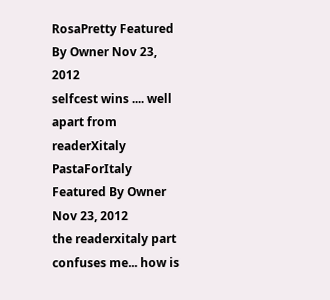RosaPretty Featured By Owner Nov 23, 2012
selfcest wins .... well apart from readerXitaly
PastaForItaly Featured By Owner Nov 23, 2012
the readerxitaly part confuses me... how is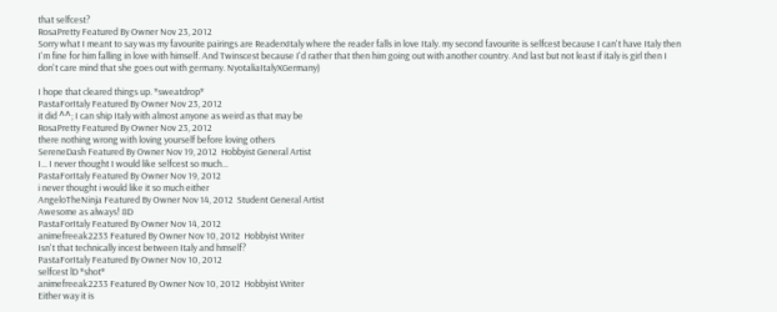that selfcest?
RosaPretty Featured By Owner Nov 23, 2012
Sorry what I meant to say was my favourite pairings are ReaderxItaly where the reader falls in love Italy. my second favourite is selfcest because I can't have Italy then I'm fine for him falling in love with himself. And Twinscest because I'd rather that then him going out with another country. And last but not least if italy is girl then I don't care mind that she goes out with germany. NyotaliaItalyXGermany)

I hope that cleared things up. *sweatdrop*
PastaForItaly Featured By Owner Nov 23, 2012
it did ^^; I can ship Italy with almost anyone as weird as that may be
RosaPretty Featured By Owner Nov 23, 2012
there nothing wrong with loving yourself before loving others
SereneDash Featured By Owner Nov 19, 2012  Hobbyist General Artist
I... I never thought I would like selfcest so much...
PastaForItaly Featured By Owner Nov 19, 2012
i never thought i would like it so much either
AngeloTheNinja Featured By Owner Nov 14, 2012  Student General Artist
Awesome as always! 8D
PastaForItaly Featured By Owner Nov 14, 2012
animefreeak2233 Featured By Owner Nov 10, 2012  Hobbyist Writer
Isn't that technically incest between Italy and hmself?
PastaForItaly Featured By Owner Nov 10, 2012
selfcest lD *shot*
animefreeak2233 Featured By Owner Nov 10, 2012  Hobbyist Writer
Either way it is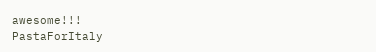awesome!!!
PastaForItaly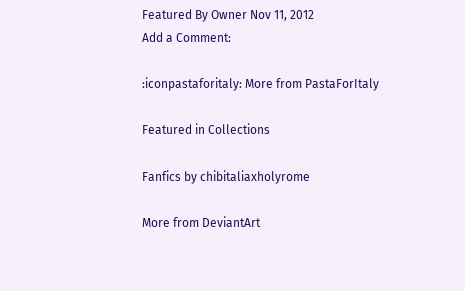Featured By Owner Nov 11, 2012
Add a Comment:

:iconpastaforitaly: More from PastaForItaly

Featured in Collections

Fanfics by chibitaliaxholyrome

More from DeviantArt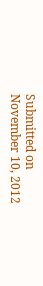Submitted on
November 10, 2012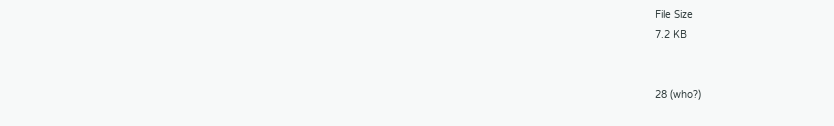File Size
7.2 KB


28 (who?)